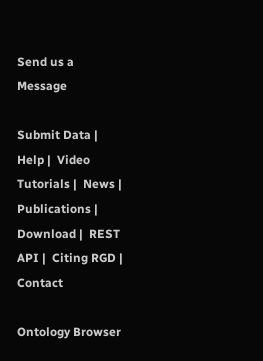Send us a Message

Submit Data |  Help |  Video Tutorials |  News |  Publications |  Download |  REST API |  Citing RGD |  Contact

Ontology Browser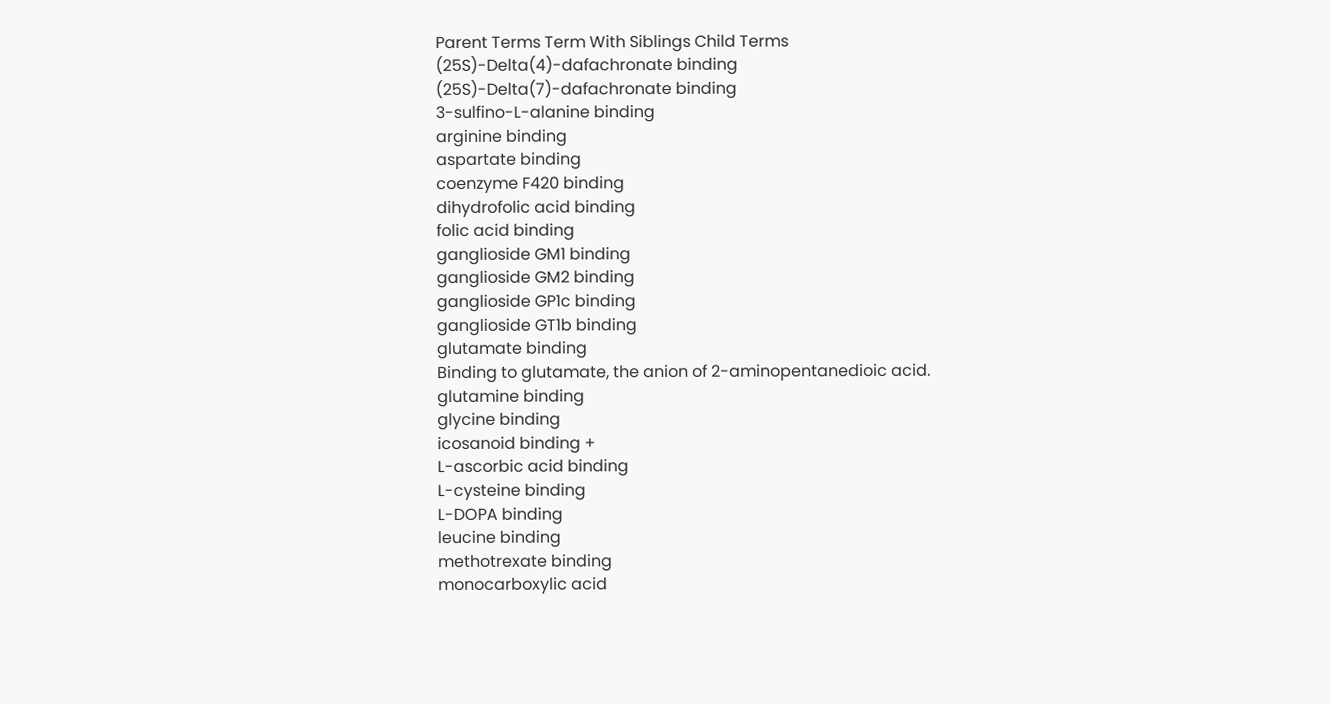Parent Terms Term With Siblings Child Terms
(25S)-Delta(4)-dafachronate binding
(25S)-Delta(7)-dafachronate binding
3-sulfino-L-alanine binding
arginine binding
aspartate binding
coenzyme F420 binding
dihydrofolic acid binding
folic acid binding
ganglioside GM1 binding
ganglioside GM2 binding
ganglioside GP1c binding
ganglioside GT1b binding
glutamate binding
Binding to glutamate, the anion of 2-aminopentanedioic acid.
glutamine binding
glycine binding
icosanoid binding +
L-ascorbic acid binding
L-cysteine binding
L-DOPA binding
leucine binding
methotrexate binding
monocarboxylic acid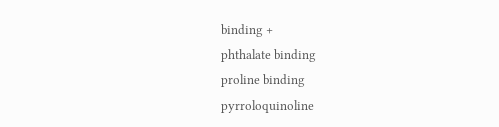binding +
phthalate binding
proline binding
pyrroloquinoline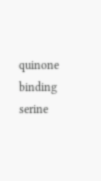quinone binding
serine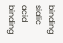binding
sialic acid binding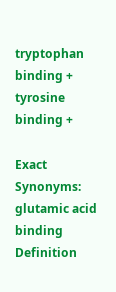tryptophan binding +
tyrosine binding +

Exact Synonyms: glutamic acid binding
Definition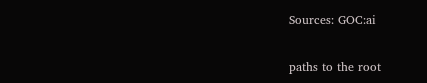Sources: GOC:ai

paths to the root